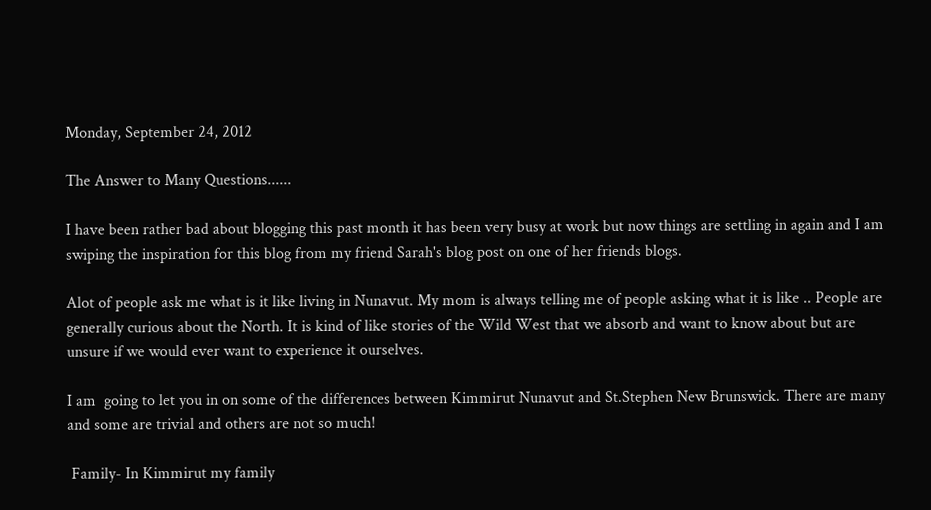Monday, September 24, 2012

The Answer to Many Questions......

I have been rather bad about blogging this past month it has been very busy at work but now things are settling in again and I am swiping the inspiration for this blog from my friend Sarah's blog post on one of her friends blogs.

Alot of people ask me what is it like living in Nunavut. My mom is always telling me of people asking what it is like .. People are generally curious about the North. It is kind of like stories of the Wild West that we absorb and want to know about but are unsure if we would ever want to experience it ourselves.

I am  going to let you in on some of the differences between Kimmirut Nunavut and St.Stephen New Brunswick. There are many and some are trivial and others are not so much!

 Family- In Kimmirut my family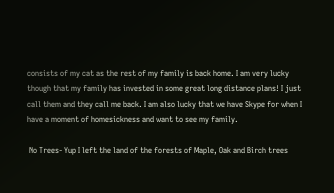consists of my cat as the rest of my family is back home. I am very lucky though that my family has invested in some great long distance plans! I just call them and they call me back. I am also lucky that we have Skype for when I have a moment of homesickness and want to see my family.

 No Trees- Yup I left the land of the forests of Maple, Oak and Birch trees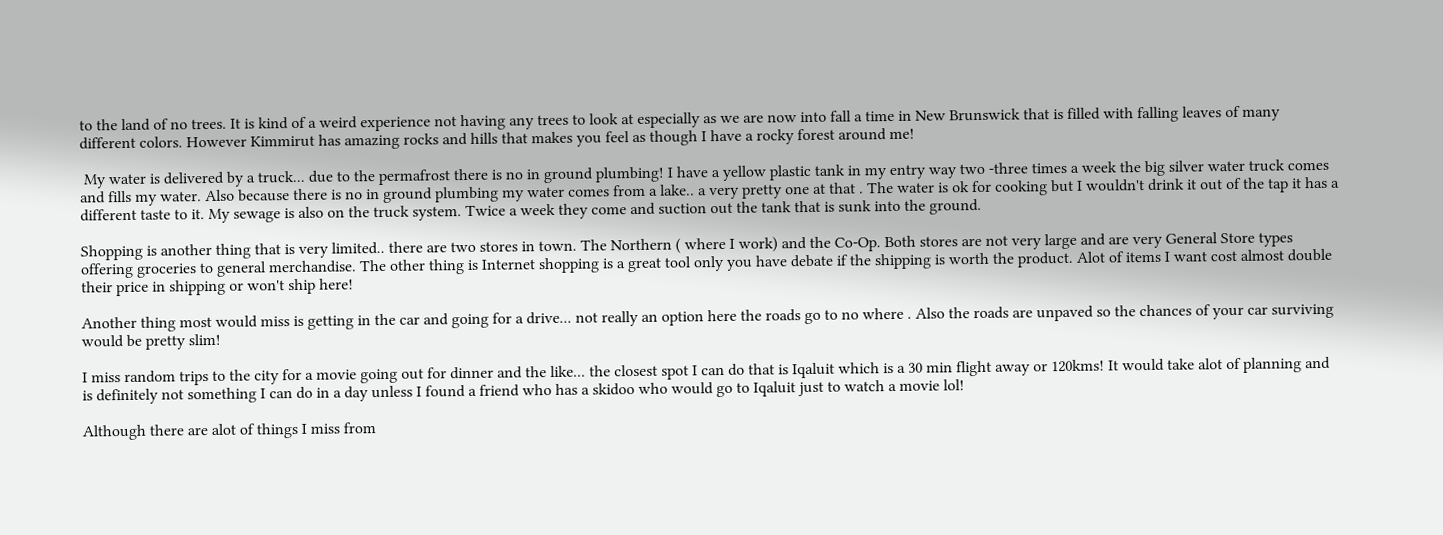to the land of no trees. It is kind of a weird experience not having any trees to look at especially as we are now into fall a time in New Brunswick that is filled with falling leaves of many different colors. However Kimmirut has amazing rocks and hills that makes you feel as though I have a rocky forest around me!

 My water is delivered by a truck... due to the permafrost there is no in ground plumbing! I have a yellow plastic tank in my entry way two -three times a week the big silver water truck comes and fills my water. Also because there is no in ground plumbing my water comes from a lake.. a very pretty one at that . The water is ok for cooking but I wouldn't drink it out of the tap it has a different taste to it. My sewage is also on the truck system. Twice a week they come and suction out the tank that is sunk into the ground.

Shopping is another thing that is very limited.. there are two stores in town. The Northern ( where I work) and the Co-Op. Both stores are not very large and are very General Store types offering groceries to general merchandise. The other thing is Internet shopping is a great tool only you have debate if the shipping is worth the product. Alot of items I want cost almost double their price in shipping or won't ship here!

Another thing most would miss is getting in the car and going for a drive... not really an option here the roads go to no where . Also the roads are unpaved so the chances of your car surviving would be pretty slim!

I miss random trips to the city for a movie going out for dinner and the like... the closest spot I can do that is Iqaluit which is a 30 min flight away or 120kms! It would take alot of planning and is definitely not something I can do in a day unless I found a friend who has a skidoo who would go to Iqaluit just to watch a movie lol!

Although there are alot of things I miss from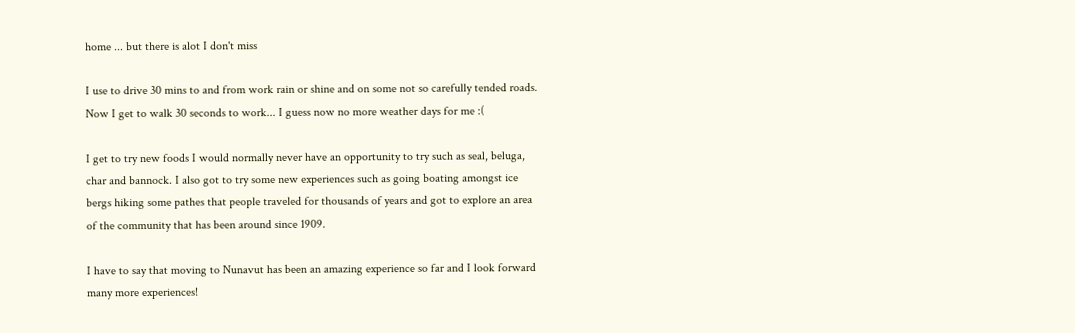home ... but there is alot I don't miss

I use to drive 30 mins to and from work rain or shine and on some not so carefully tended roads. Now I get to walk 30 seconds to work... I guess now no more weather days for me :(

I get to try new foods I would normally never have an opportunity to try such as seal, beluga, char and bannock. I also got to try some new experiences such as going boating amongst ice bergs hiking some pathes that people traveled for thousands of years and got to explore an area of the community that has been around since 1909.

I have to say that moving to Nunavut has been an amazing experience so far and I look forward many more experiences!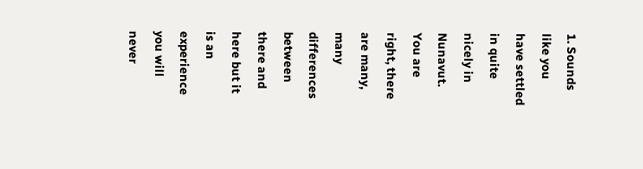1. Sounds like you have settled in quite nicely in Nunavut. You are right, there are many, many differences between there and here but it is an experience you will never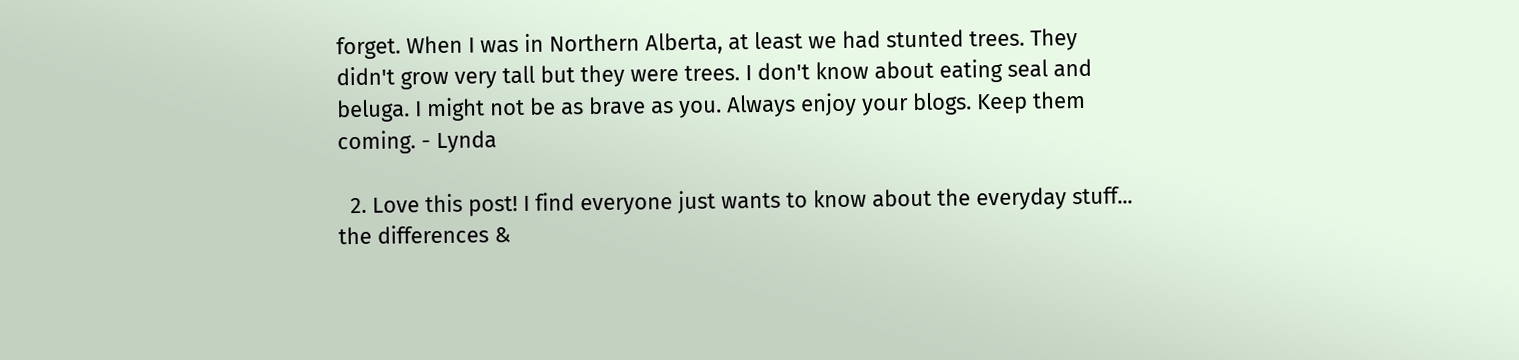forget. When I was in Northern Alberta, at least we had stunted trees. They didn't grow very tall but they were trees. I don't know about eating seal and beluga. I might not be as brave as you. Always enjoy your blogs. Keep them coming. - Lynda

  2. Love this post! I find everyone just wants to know about the everyday stuff... the differences &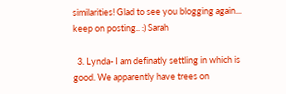similarities! Glad to see you blogging again... keep on posting.. :) Sarah

  3. Lynda- I am definatly settling in which is good. We apparently have trees on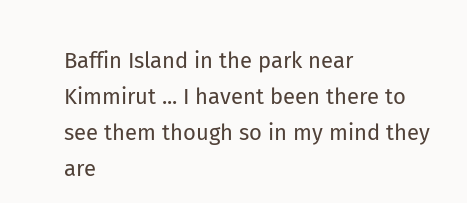Baffin Island in the park near Kimmirut ... I havent been there to see them though so in my mind they are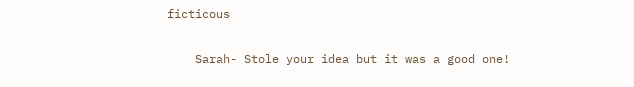ficticous

    Sarah- Stole your idea but it was a good one!